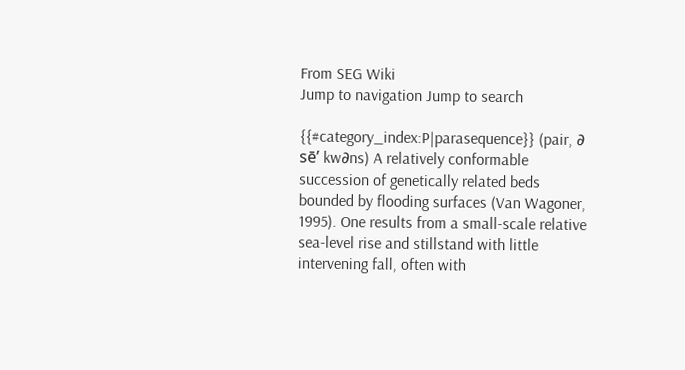From SEG Wiki
Jump to navigation Jump to search

{{#category_index:P|parasequence}} (pair, ∂ sē’ kw∂ns) A relatively conformable succession of genetically related beds bounded by flooding surfaces (Van Wagoner, 1995). One results from a small-scale relative sea-level rise and stillstand with little intervening fall, often with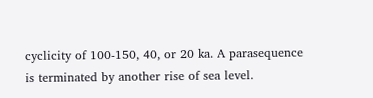cyclicity of 100-150, 40, or 20 ka. A parasequence is terminated by another rise of sea level.